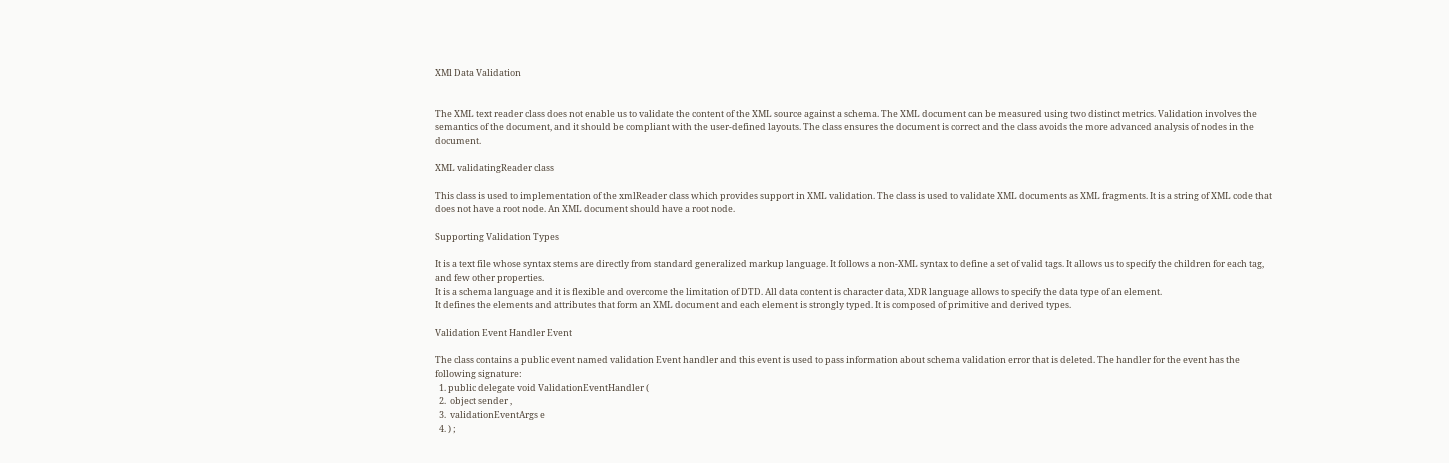XMl Data Validation


The XML text reader class does not enable us to validate the content of the XML source against a schema. The XML document can be measured using two distinct metrics. Validation involves the semantics of the document, and it should be compliant with the user-defined layouts. The class ensures the document is correct and the class avoids the more advanced analysis of nodes in the document.

XML validatingReader class

This class is used to implementation of the xmlReader class which provides support in XML validation. The class is used to validate XML documents as XML fragments. It is a string of XML code that does not have a root node. An XML document should have a root node.

Supporting Validation Types

It is a text file whose syntax stems are directly from standard generalized markup language. It follows a non-XML syntax to define a set of valid tags. It allows us to specify the children for each tag, and few other properties.
It is a schema language and it is flexible and overcome the limitation of DTD. All data content is character data, XDR language allows to specify the data type of an element.
It defines the elements and attributes that form an XML document and each element is strongly typed. It is composed of primitive and derived types.

Validation Event Handler Event

The class contains a public event named validation Event handler and this event is used to pass information about schema validation error that is deleted. The handler for the event has the following signature:
  1. public delegate void ValidationEventHandler (
  2.  object sender ,
  3.  validationEventArgs e
  4. ) ;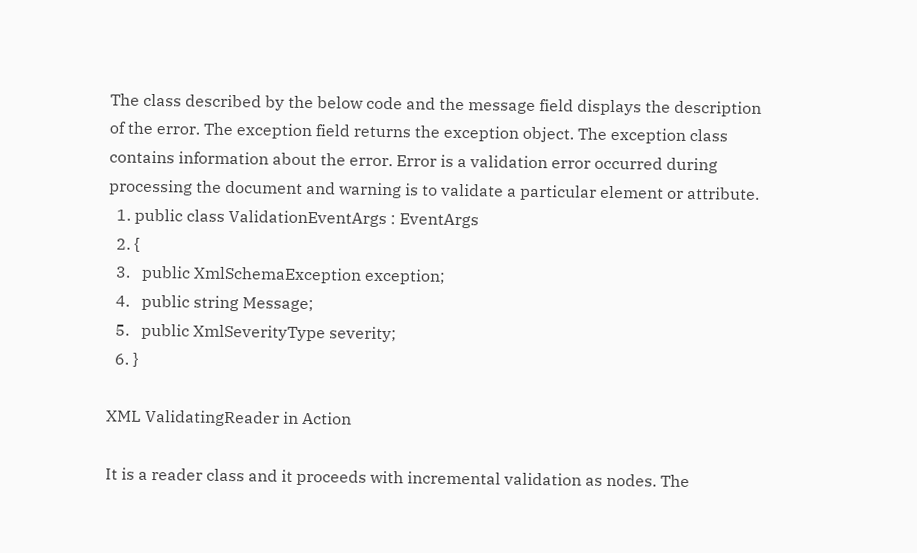The class described by the below code and the message field displays the description of the error. The exception field returns the exception object. The exception class contains information about the error. Error is a validation error occurred during processing the document and warning is to validate a particular element or attribute.
  1. public class ValidationEventArgs : EventArgs
  2. {
  3.   public XmlSchemaException exception;
  4.   public string Message;
  5.   public XmlSeverityType severity;
  6. }

XML ValidatingReader in Action

It is a reader class and it proceeds with incremental validation as nodes. The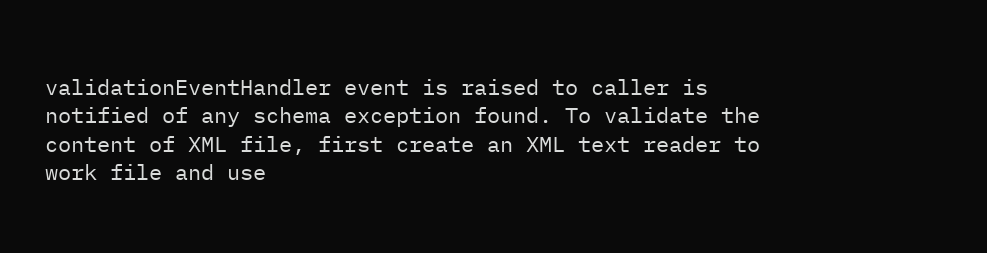validationEventHandler event is raised to caller is notified of any schema exception found. To validate the content of XML file, first create an XML text reader to work file and use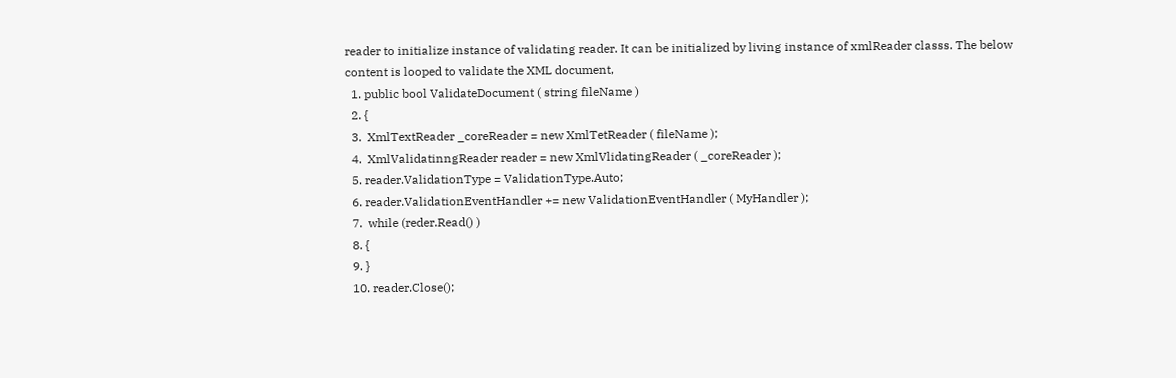reader to initialize instance of validating reader. It can be initialized by living instance of xmlReader classs. The below content is looped to validate the XML document,
  1. public bool ValidateDocument ( string fileName )
  2. {
  3.  XmlTextReader _coreReader = new XmlTetReader ( fileName );
  4.  XmlValidatinngReader reader = new XmlVlidatingReader ( _coreReader );
  5. reader.ValidationType = ValidationType.Auto;
  6. reader.ValidationEventHandler += new ValidationEventHandler ( MyHandler );
  7.  while (reder.Read() )
  8. {
  9. }
  10. reader.Close();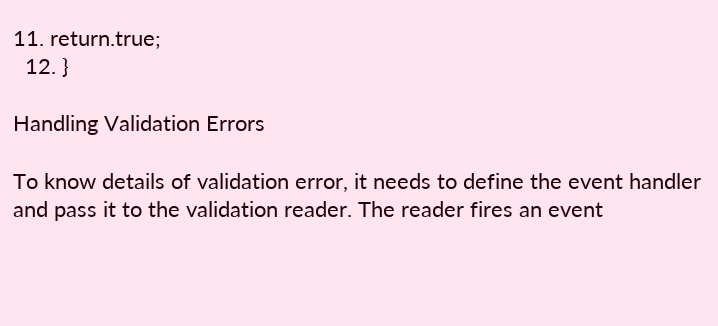11. return.true;
  12. }

Handling Validation Errors

To know details of validation error, it needs to define the event handler and pass it to the validation reader. The reader fires an event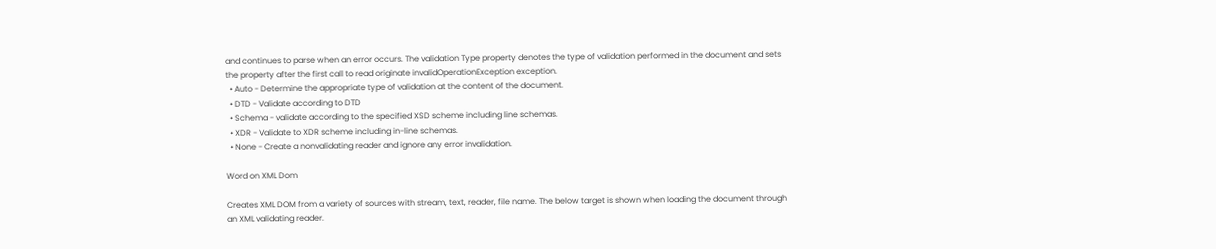and continues to parse when an error occurs. The validation Type property denotes the type of validation performed in the document and sets the property after the first call to read originate invalidOperationException exception.
  • Auto - Determine the appropriate type of validation at the content of the document.
  • DTD - Validate according to DTD
  • Schema - validate according to the specified XSD scheme including line schemas.
  • XDR - Validate to XDR scheme including in-line schemas.
  • None - Create a nonvalidating reader and ignore any error invalidation.

Word on XML Dom

Creates XML DOM from a variety of sources with stream, text, reader, file name. The below target is shown when loading the document through an XML validating reader.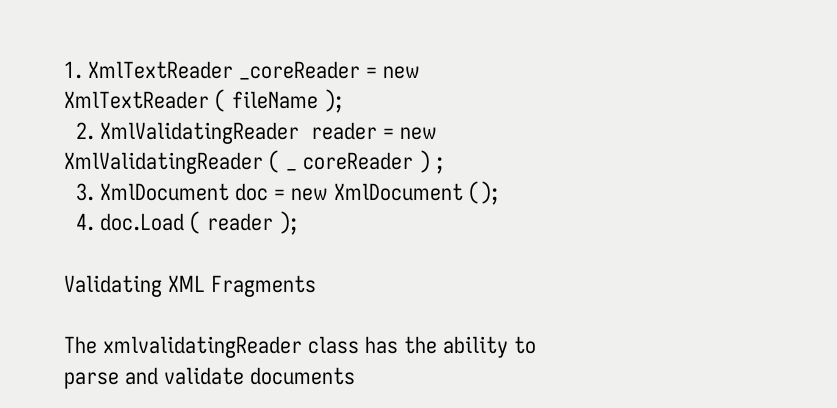1. XmlTextReader _coreReader = new XmlTextReader ( fileName );
  2. XmlValidatingReader  reader = new XmlValidatingReader ( _ coreReader ) ;
  3. XmlDocument doc = new XmlDocument ();
  4. doc.Load ( reader );

Validating XML Fragments

The xmlvalidatingReader class has the ability to parse and validate documents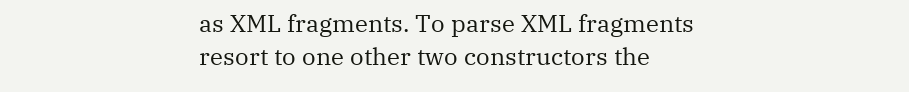as XML fragments. To parse XML fragments resort to one other two constructors the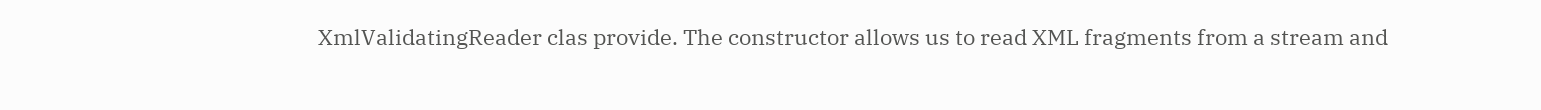XmlValidatingReader clas provide. The constructor allows us to read XML fragments from a stream and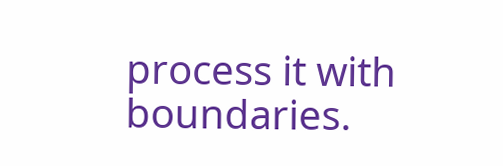process it with boundaries.